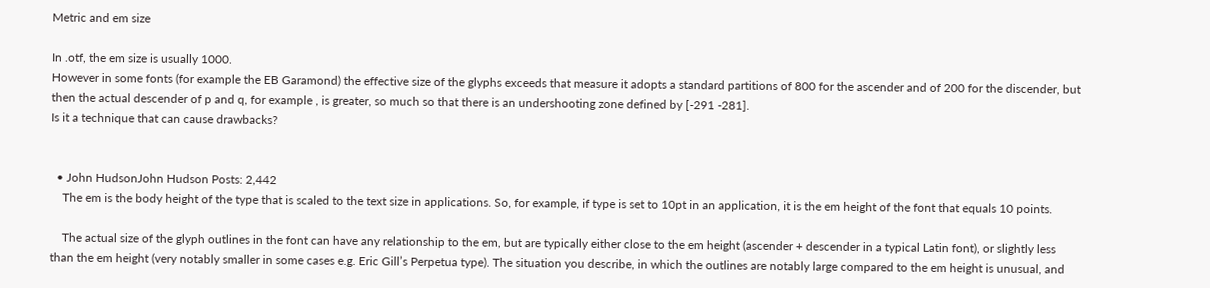Metric and em size

In .otf, the em size is usually 1000.
However in some fonts (for example the EB Garamond) the effective size of the glyphs exceeds that measure it adopts a standard partitions of 800 for the ascender and of 200 for the discender, but then the actual descender of p and q, for example , is greater, so much so that there is an undershooting zone defined by [-291 -281].
Is it a technique that can cause drawbacks?


  • John HudsonJohn Hudson Posts: 2,442
    The em is the body height of the type that is scaled to the text size in applications. So, for example, if type is set to 10pt in an application, it is the em height of the font that equals 10 points.

    The actual size of the glyph outlines in the font can have any relationship to the em, but are typically either close to the em height (ascender + descender in a typical Latin font), or slightly less than the em height (very notably smaller in some cases e.g. Eric Gill’s Perpetua type). The situation you describe, in which the outlines are notably large compared to the em height is unusual, and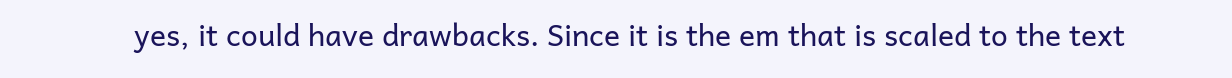yes, it could have drawbacks. Since it is the em that is scaled to the text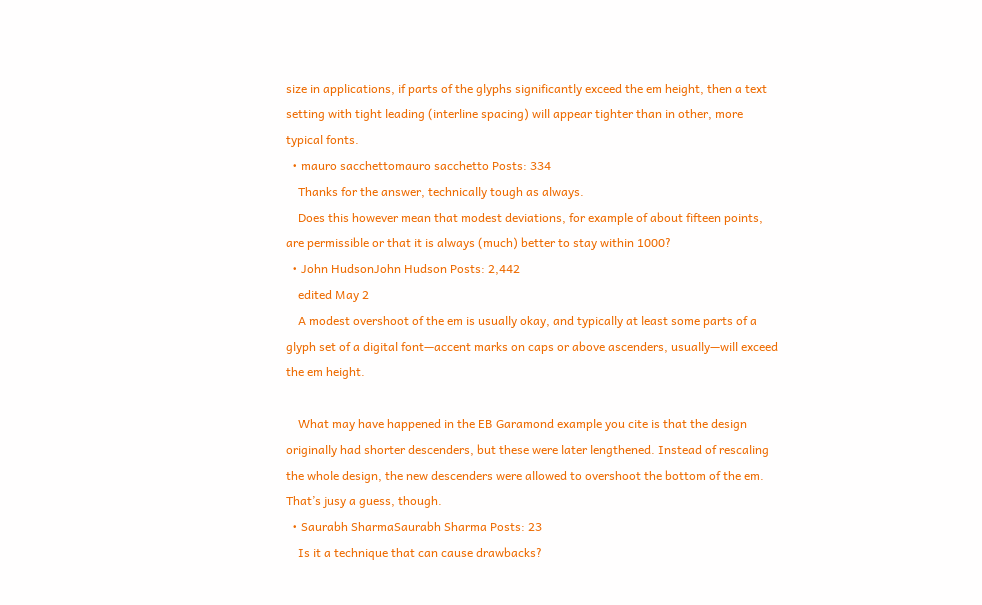size in applications, if parts of the glyphs significantly exceed the em height, then a text setting with tight leading (interline spacing) will appear tighter than in other, more typical fonts.
  • mauro sacchettomauro sacchetto Posts: 334
    Thanks for the answer, technically tough as always.
    Does this however mean that modest deviations, for example of about fifteen points, are permissible or that it is always (much) better to stay within 1000?
  • John HudsonJohn Hudson Posts: 2,442
    edited May 2
    A modest overshoot of the em is usually okay, and typically at least some parts of a glyph set of a digital font—accent marks on caps or above ascenders, usually—will exceed the em height.

    What may have happened in the EB Garamond example you cite is that the design originally had shorter descenders, but these were later lengthened. Instead of rescaling the whole design, the new descenders were allowed to overshoot the bottom of the em. That’s jusy a guess, though.
  • Saurabh SharmaSaurabh Sharma Posts: 23
    Is it a technique that can cause drawbacks?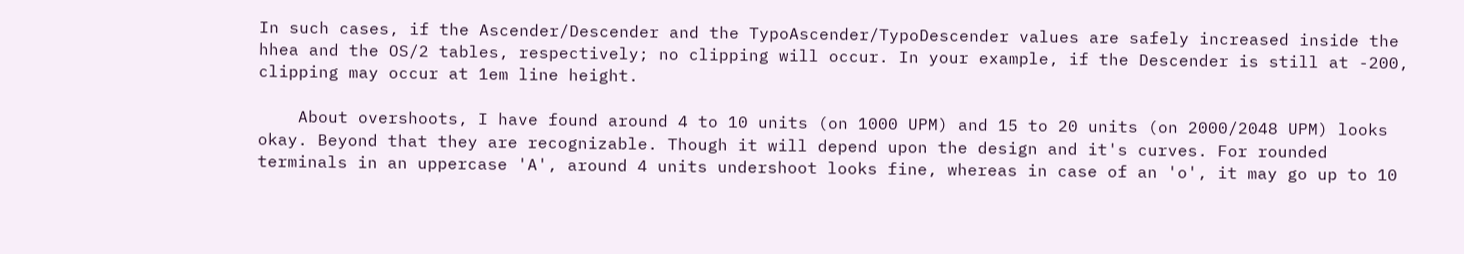In such cases, if the Ascender/Descender and the TypoAscender/TypoDescender values are safely increased inside the hhea and the OS/2 tables, respectively; no clipping will occur. In your example, if the Descender is still at -200, clipping may occur at 1em line height.

    About overshoots, I have found around 4 to 10 units (on 1000 UPM) and 15 to 20 units (on 2000/2048 UPM) looks okay. Beyond that they are recognizable. Though it will depend upon the design and it's curves. For rounded terminals in an uppercase 'A', around 4 units undershoot looks fine, whereas in case of an 'o', it may go up to 10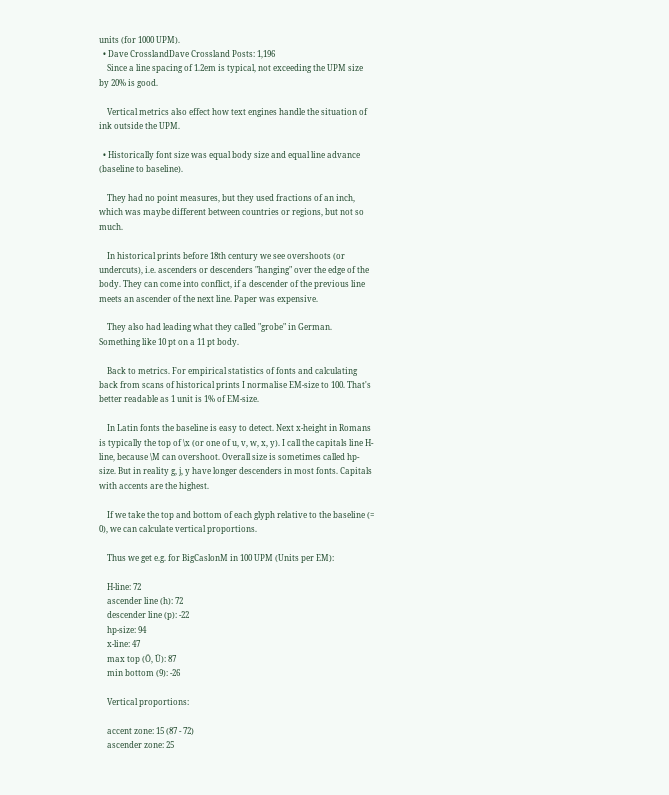units (for 1000 UPM).
  • Dave CrosslandDave Crossland Posts: 1,196
    Since a line spacing of 1.2em is typical, not exceeding the UPM size by 20% is good.

    Vertical metrics also effect how text engines handle the situation of ink outside the UPM.

  • Historically font size was equal body size and equal line advance (baseline to baseline).

    They had no point measures, but they used fractions of an inch, which was maybe different between countries or regions, but not so much.

    In historical prints before 18th century we see overshoots (or undercuts), i.e. ascenders or descenders "hanging" over the edge of the body. They can come into conflict, if a descender of the previous line meets an ascender of the next line. Paper was expensive.

    They also had leading what they called "grobe" in German. Something like 10 pt on a 11 pt body.

    Back to metrics. For empirical statistics of fonts and calculating back from scans of historical prints I normalise EM-size to 100. That's better readable as 1 unit is 1% of EM-size.

    In Latin fonts the baseline is easy to detect. Next x-height in Romans is typically the top of \x (or one of u, v, w, x, y). I call the capitals line H-line, because \M can overshoot. Overall size is sometimes called hp-size. But in reality g, j, y have longer descenders in most fonts. Capitals with accents are the highest.

    If we take the top and bottom of each glyph relative to the baseline (= 0), we can calculate vertical proportions.

    Thus we get e.g. for BigCaslonM in 100 UPM (Units per EM):

    H-line: 72
    ascender line (h): 72
    descender line (p): -22
    hp-size: 94
    x-line: 47
    max top (Ö, Ü): 87
    min bottom (9): -26

    Vertical proportions:

    accent zone: 15 (87 - 72)
    ascender zone: 25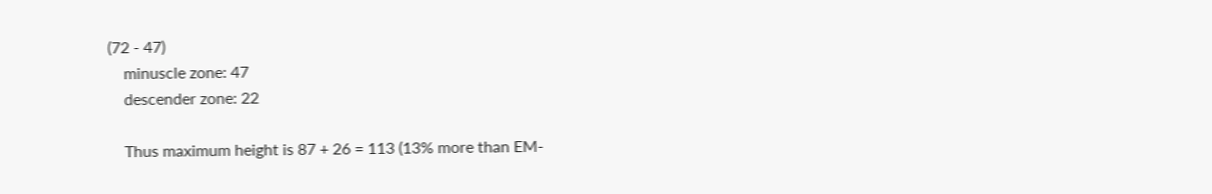(72 - 47)
    minuscle zone: 47
    descender zone: 22

    Thus maximum height is 87 + 26 = 113 (13% more than EM-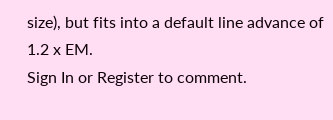size), but fits into a default line advance of 1.2 x EM.
Sign In or Register to comment.